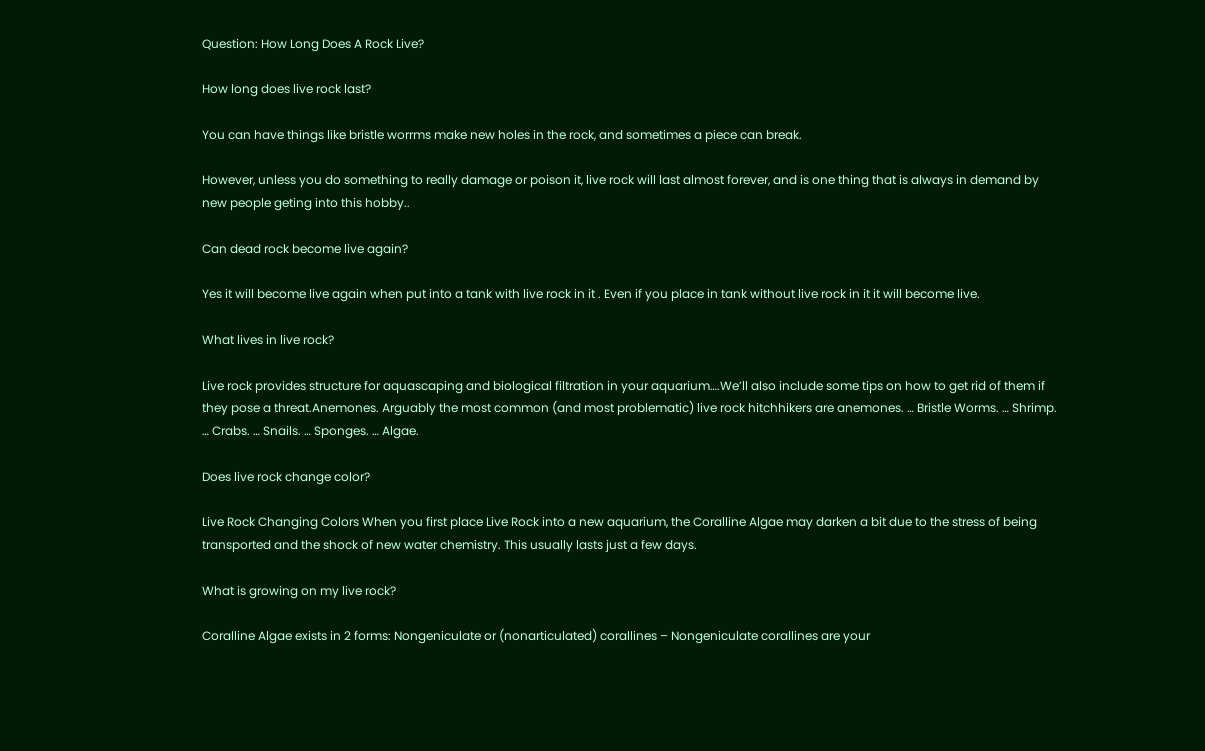Question: How Long Does A Rock Live?

How long does live rock last?

You can have things like bristle worrms make new holes in the rock, and sometimes a piece can break.

However, unless you do something to really damage or poison it, live rock will last almost forever, and is one thing that is always in demand by new people geting into this hobby..

Can dead rock become live again?

Yes it will become live again when put into a tank with live rock in it . Even if you place in tank without live rock in it it will become live.

What lives in live rock?

Live rock provides structure for aquascaping and biological filtration in your aquarium….We’ll also include some tips on how to get rid of them if they pose a threat.Anemones. Arguably the most common (and most problematic) live rock hitchhikers are anemones. … Bristle Worms. … Shrimp. … Crabs. … Snails. … Sponges. … Algae.

Does live rock change color?

Live Rock Changing Colors When you first place Live Rock into a new aquarium, the Coralline Algae may darken a bit due to the stress of being transported and the shock of new water chemistry. This usually lasts just a few days.

What is growing on my live rock?

Coralline Algae exists in 2 forms: Nongeniculate or (nonarticulated) corallines – Nongeniculate corallines are your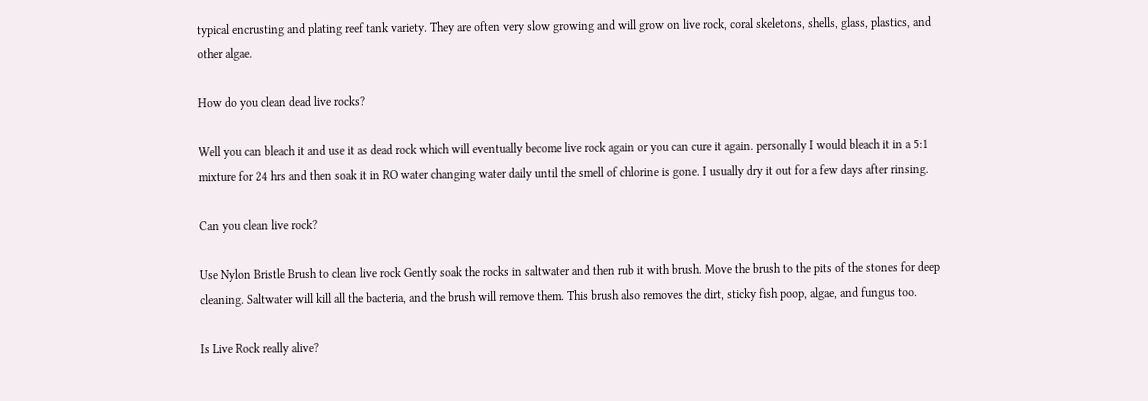typical encrusting and plating reef tank variety. They are often very slow growing and will grow on live rock, coral skeletons, shells, glass, plastics, and other algae.

How do you clean dead live rocks?

Well you can bleach it and use it as dead rock which will eventually become live rock again or you can cure it again. personally I would bleach it in a 5:1 mixture for 24 hrs and then soak it in RO water changing water daily until the smell of chlorine is gone. I usually dry it out for a few days after rinsing.

Can you clean live rock?

Use Nylon Bristle Brush to clean live rock Gently soak the rocks in saltwater and then rub it with brush. Move the brush to the pits of the stones for deep cleaning. Saltwater will kill all the bacteria, and the brush will remove them. This brush also removes the dirt, sticky fish poop, algae, and fungus too.

Is Live Rock really alive?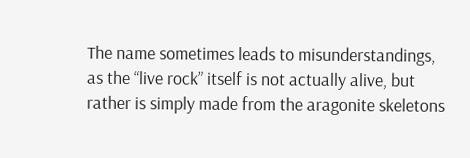The name sometimes leads to misunderstandings, as the “live rock” itself is not actually alive, but rather is simply made from the aragonite skeletons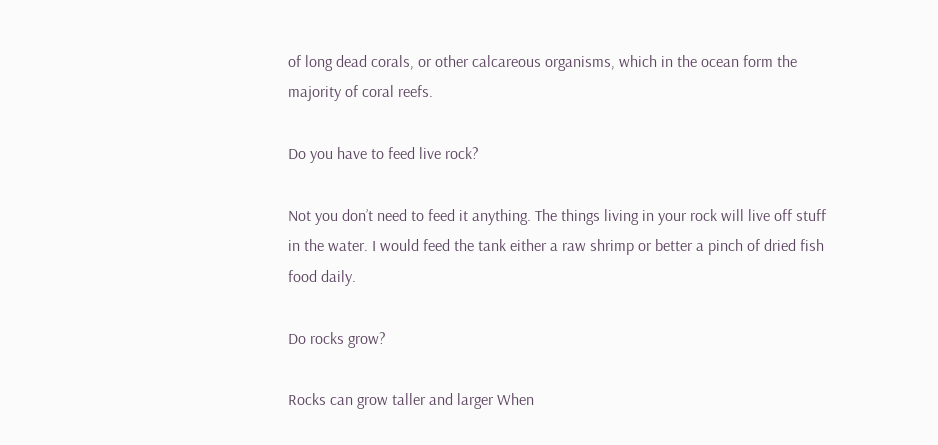of long dead corals, or other calcareous organisms, which in the ocean form the majority of coral reefs.

Do you have to feed live rock?

Not you don’t need to feed it anything. The things living in your rock will live off stuff in the water. I would feed the tank either a raw shrimp or better a pinch of dried fish food daily.

Do rocks grow?

Rocks can grow taller and larger When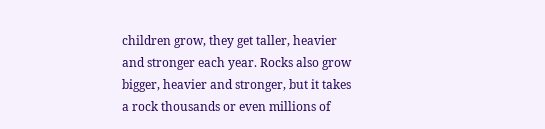children grow, they get taller, heavier and stronger each year. Rocks also grow bigger, heavier and stronger, but it takes a rock thousands or even millions of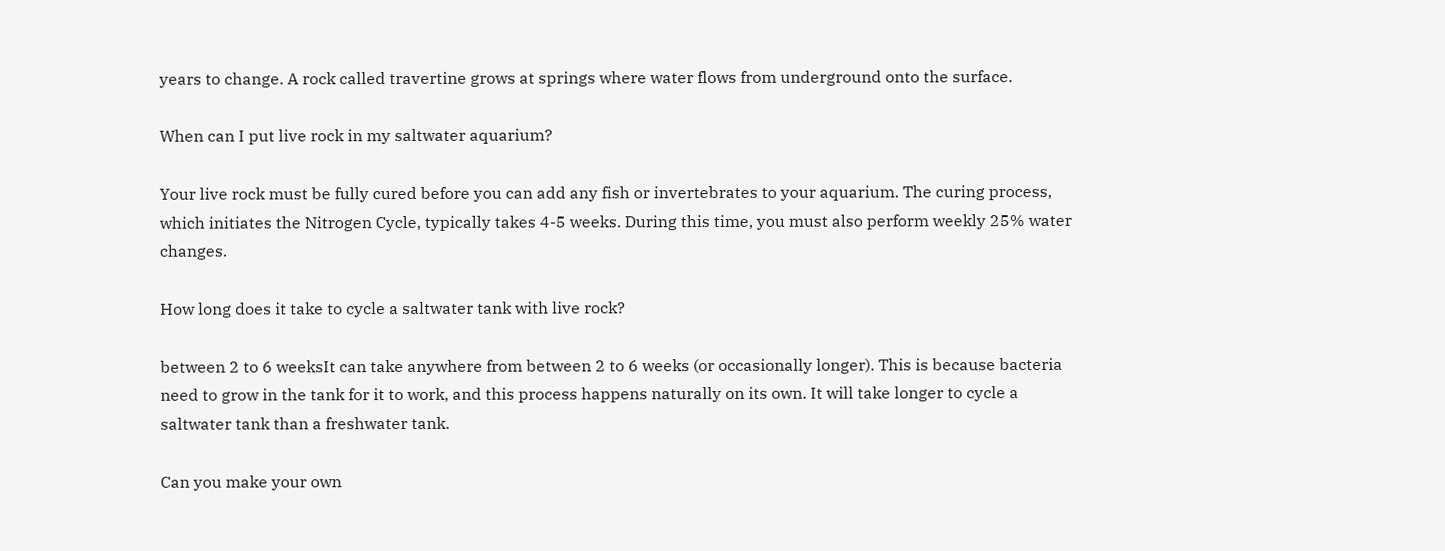years to change. A rock called travertine grows at springs where water flows from underground onto the surface.

When can I put live rock in my saltwater aquarium?

Your live rock must be fully cured before you can add any fish or invertebrates to your aquarium. The curing process, which initiates the Nitrogen Cycle, typically takes 4-5 weeks. During this time, you must also perform weekly 25% water changes.

How long does it take to cycle a saltwater tank with live rock?

between 2 to 6 weeksIt can take anywhere from between 2 to 6 weeks (or occasionally longer). This is because bacteria need to grow in the tank for it to work, and this process happens naturally on its own. It will take longer to cycle a saltwater tank than a freshwater tank.

Can you make your own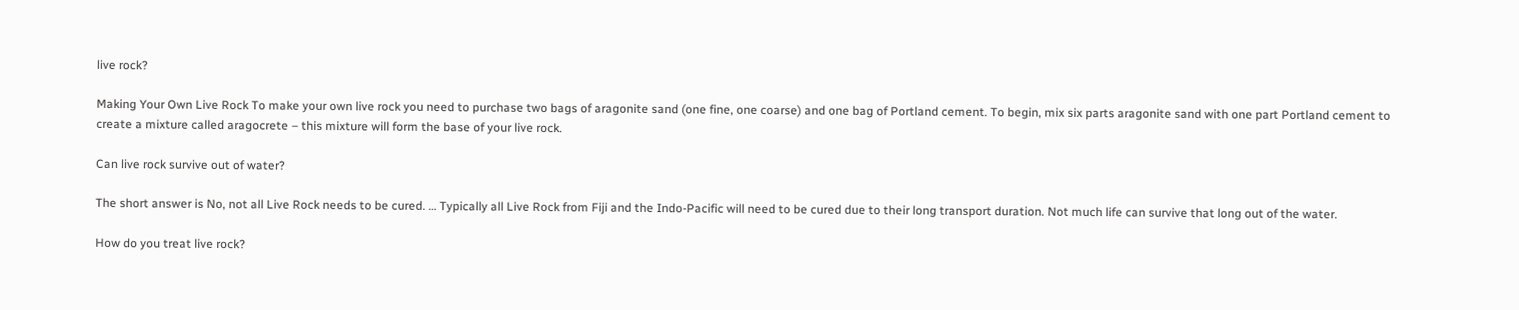live rock?

Making Your Own Live Rock To make your own live rock you need to purchase two bags of aragonite sand (one fine, one coarse) and one bag of Portland cement. To begin, mix six parts aragonite sand with one part Portland cement to create a mixture called aragocrete – this mixture will form the base of your live rock.

Can live rock survive out of water?

The short answer is No, not all Live Rock needs to be cured. … Typically all Live Rock from Fiji and the Indo-Pacific will need to be cured due to their long transport duration. Not much life can survive that long out of the water.

How do you treat live rock?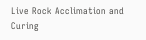Live Rock Acclimation and Curing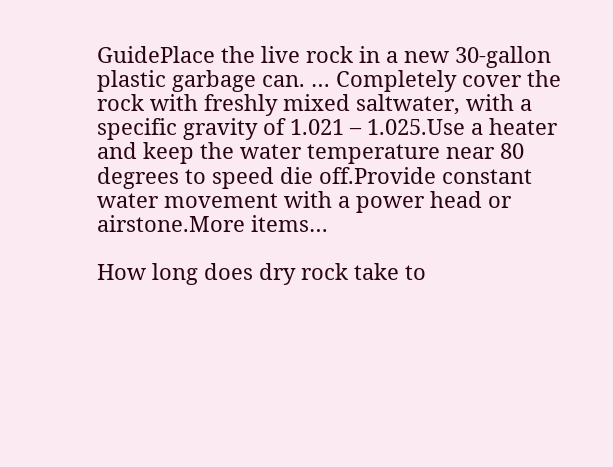GuidePlace the live rock in a new 30-gallon plastic garbage can. … Completely cover the rock with freshly mixed saltwater, with a specific gravity of 1.021 – 1.025.Use a heater and keep the water temperature near 80 degrees to speed die off.Provide constant water movement with a power head or airstone.More items…

How long does dry rock take to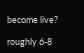become live?

roughly 6-8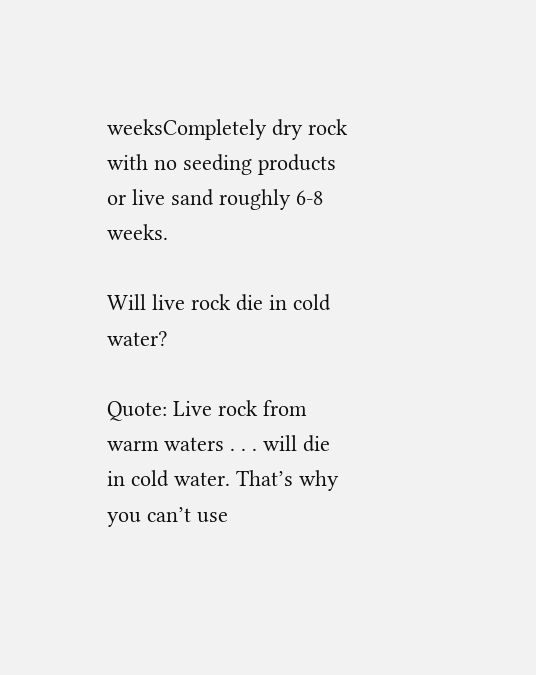weeksCompletely dry rock with no seeding products or live sand roughly 6-8 weeks.

Will live rock die in cold water?

Quote: Live rock from warm waters . . . will die in cold water. That’s why you can’t use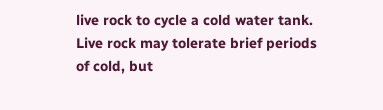live rock to cycle a cold water tank. Live rock may tolerate brief periods of cold, but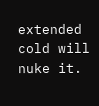extended cold will nuke it.